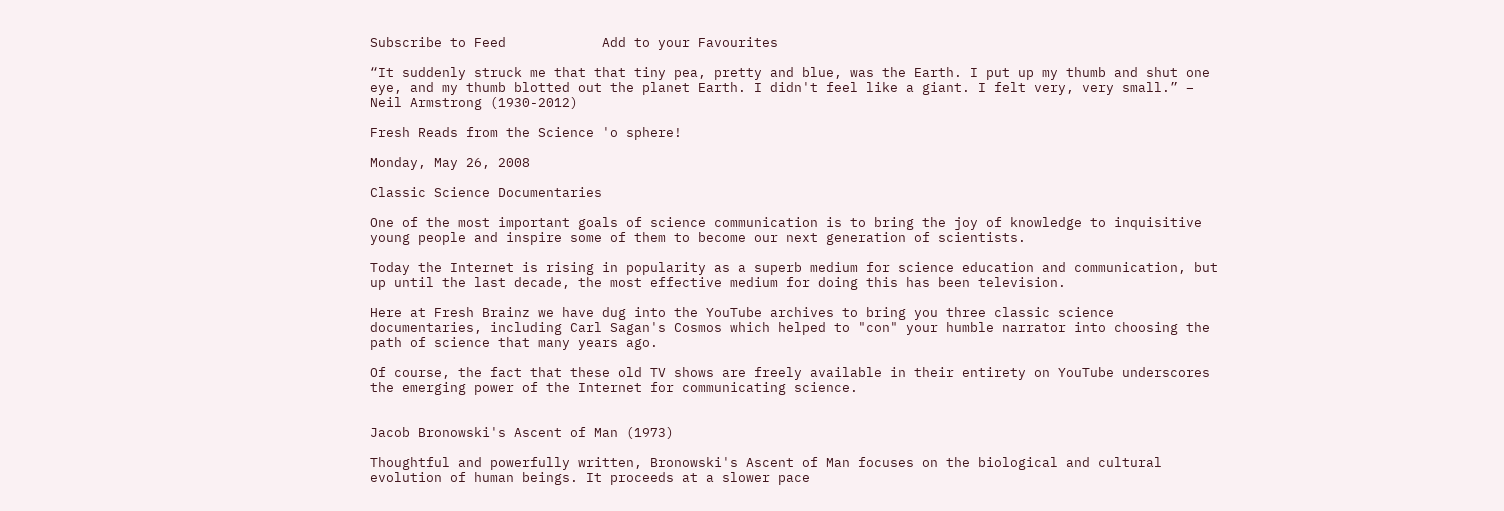Subscribe to Feed            Add to your Favourites

“It suddenly struck me that that tiny pea, pretty and blue, was the Earth. I put up my thumb and shut one eye, and my thumb blotted out the planet Earth. I didn't feel like a giant. I felt very, very small.” – Neil Armstrong (1930-2012)

Fresh Reads from the Science 'o sphere!

Monday, May 26, 2008

Classic Science Documentaries

One of the most important goals of science communication is to bring the joy of knowledge to inquisitive young people and inspire some of them to become our next generation of scientists.

Today the Internet is rising in popularity as a superb medium for science education and communication, but up until the last decade, the most effective medium for doing this has been television.

Here at Fresh Brainz we have dug into the YouTube archives to bring you three classic science documentaries, including Carl Sagan's Cosmos which helped to "con" your humble narrator into choosing the path of science that many years ago.

Of course, the fact that these old TV shows are freely available in their entirety on YouTube underscores the emerging power of the Internet for communicating science.


Jacob Bronowski's Ascent of Man (1973)

Thoughtful and powerfully written, Bronowski's Ascent of Man focuses on the biological and cultural evolution of human beings. It proceeds at a slower pace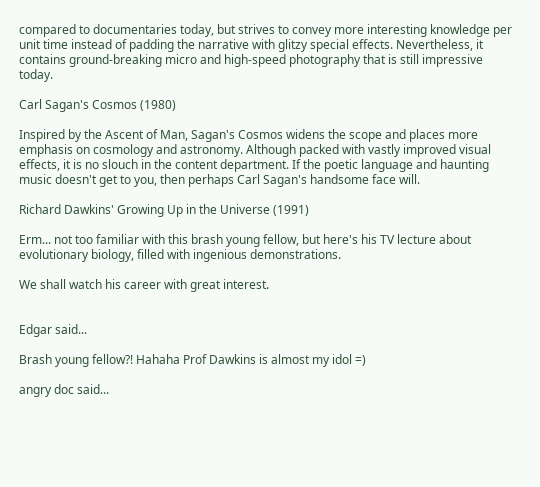compared to documentaries today, but strives to convey more interesting knowledge per unit time instead of padding the narrative with glitzy special effects. Nevertheless, it contains ground-breaking micro and high-speed photography that is still impressive today.

Carl Sagan's Cosmos (1980)

Inspired by the Ascent of Man, Sagan's Cosmos widens the scope and places more emphasis on cosmology and astronomy. Although packed with vastly improved visual effects, it is no slouch in the content department. If the poetic language and haunting music doesn't get to you, then perhaps Carl Sagan's handsome face will.

Richard Dawkins' Growing Up in the Universe (1991)

Erm... not too familiar with this brash young fellow, but here's his TV lecture about evolutionary biology, filled with ingenious demonstrations.

We shall watch his career with great interest.


Edgar said...

Brash young fellow?! Hahaha Prof Dawkins is almost my idol =)

angry doc said...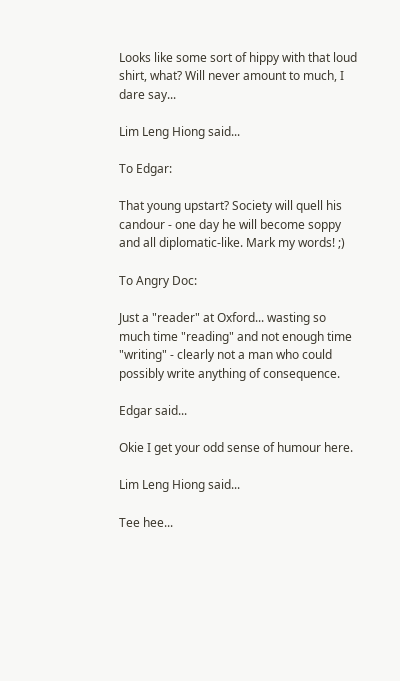Looks like some sort of hippy with that loud shirt, what? Will never amount to much, I dare say...

Lim Leng Hiong said...

To Edgar:

That young upstart? Society will quell his candour - one day he will become soppy and all diplomatic-like. Mark my words! ;)

To Angry Doc:

Just a "reader" at Oxford... wasting so much time "reading" and not enough time "writing" - clearly not a man who could possibly write anything of consequence.

Edgar said...

Okie I get your odd sense of humour here.

Lim Leng Hiong said...

Tee hee...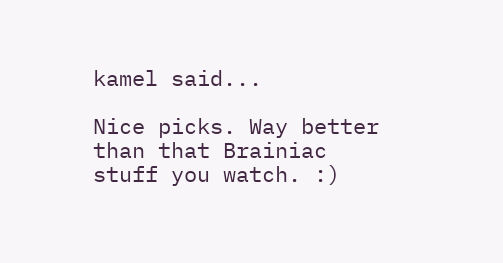kamel said...

Nice picks. Way better than that Brainiac stuff you watch. :)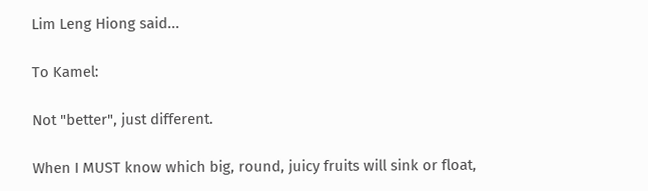Lim Leng Hiong said...

To Kamel:

Not "better", just different.

When I MUST know which big, round, juicy fruits will sink or float,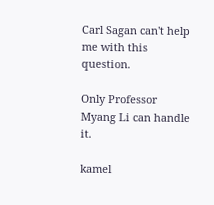Carl Sagan can't help me with this question.

Only Professor Myang Li can handle it.

kamel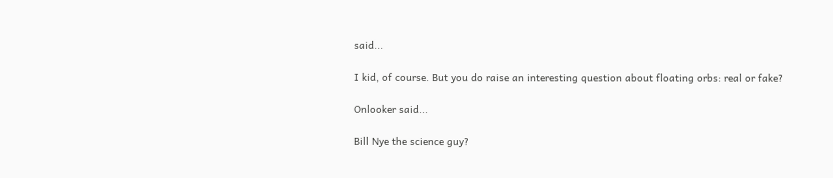said...

I kid, of course. But you do raise an interesting question about floating orbs: real or fake?

Onlooker said...

Bill Nye the science guy?